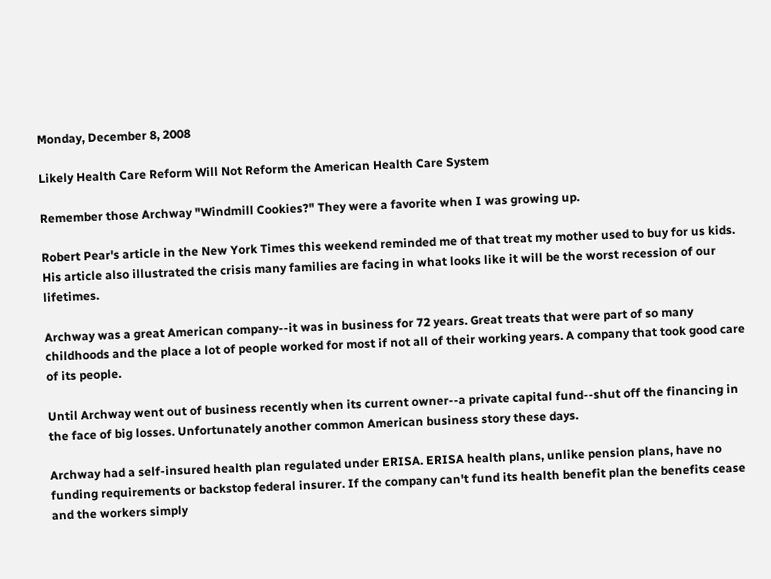Monday, December 8, 2008

Likely Health Care Reform Will Not Reform the American Health Care System

Remember those Archway "Windmill Cookies?" They were a favorite when I was growing up.

Robert Pear's article in the New York Times this weekend reminded me of that treat my mother used to buy for us kids. His article also illustrated the crisis many families are facing in what looks like it will be the worst recession of our lifetimes.

Archway was a great American company--it was in business for 72 years. Great treats that were part of so many childhoods and the place a lot of people worked for most if not all of their working years. A company that took good care of its people.

Until Archway went out of business recently when its current owner--a private capital fund--shut off the financing in the face of big losses. Unfortunately another common American business story these days.

Archway had a self-insured health plan regulated under ERISA. ERISA health plans, unlike pension plans, have no funding requirements or backstop federal insurer. If the company can't fund its health benefit plan the benefits cease and the workers simply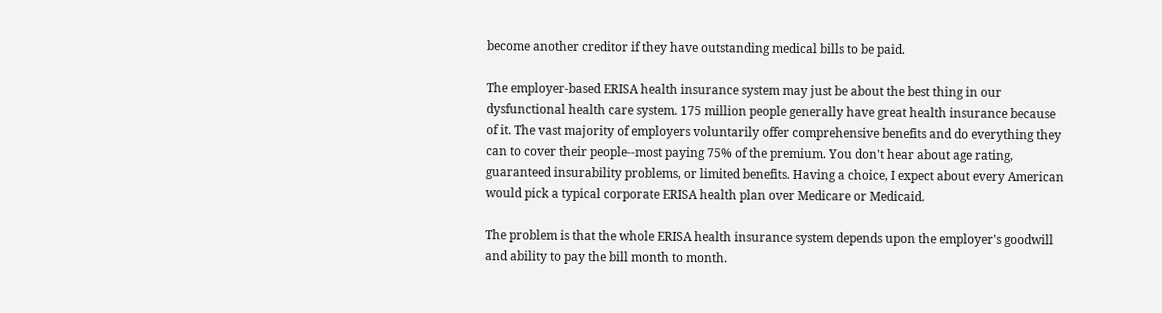become another creditor if they have outstanding medical bills to be paid.

The employer-based ERISA health insurance system may just be about the best thing in our dysfunctional health care system. 175 million people generally have great health insurance because of it. The vast majority of employers voluntarily offer comprehensive benefits and do everything they can to cover their people--most paying 75% of the premium. You don't hear about age rating, guaranteed insurability problems, or limited benefits. Having a choice, I expect about every American would pick a typical corporate ERISA health plan over Medicare or Medicaid.

The problem is that the whole ERISA health insurance system depends upon the employer's goodwill and ability to pay the bill month to month.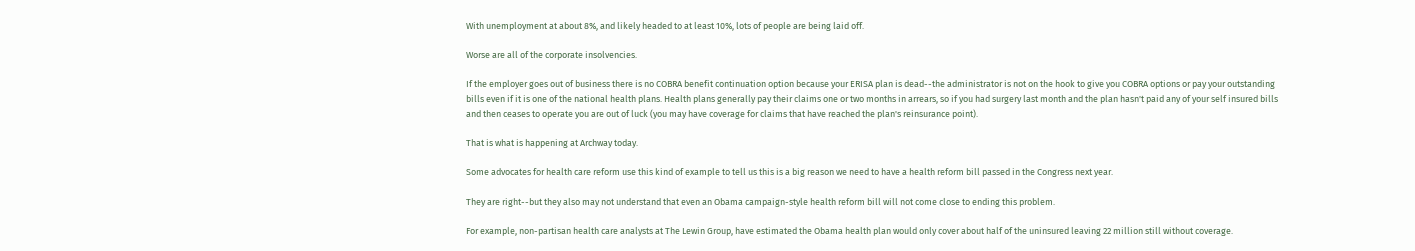With unemployment at about 8%, and likely headed to at least 10%, lots of people are being laid off.

Worse are all of the corporate insolvencies.

If the employer goes out of business there is no COBRA benefit continuation option because your ERISA plan is dead--the administrator is not on the hook to give you COBRA options or pay your outstanding bills even if it is one of the national health plans. Health plans generally pay their claims one or two months in arrears, so if you had surgery last month and the plan hasn't paid any of your self insured bills and then ceases to operate you are out of luck (you may have coverage for claims that have reached the plan's reinsurance point).

That is what is happening at Archway today.

Some advocates for health care reform use this kind of example to tell us this is a big reason we need to have a health reform bill passed in the Congress next year.

They are right--but they also may not understand that even an Obama campaign-style health reform bill will not come close to ending this problem.

For example, non-partisan health care analysts at The Lewin Group, have estimated the Obama health plan would only cover about half of the uninsured leaving 22 million still without coverage.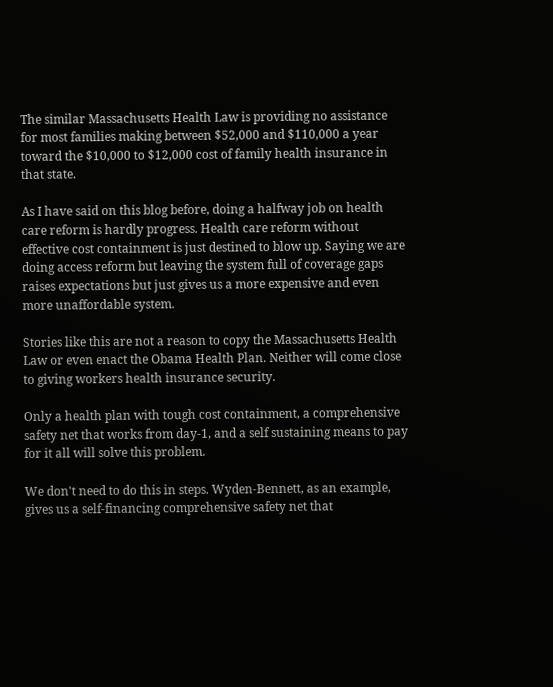The similar Massachusetts Health Law is providing no assistance for most families making between $52,000 and $110,000 a year toward the $10,000 to $12,000 cost of family health insurance in that state.

As I have said on this blog before, doing a halfway job on health care reform is hardly progress. Health care reform without effective cost containment is just destined to blow up. Saying we are doing access reform but leaving the system full of coverage gaps raises expectations but just gives us a more expensive and even more unaffordable system.

Stories like this are not a reason to copy the Massachusetts Health Law or even enact the Obama Health Plan. Neither will come close to giving workers health insurance security.

Only a health plan with tough cost containment, a comprehensive safety net that works from day-1, and a self sustaining means to pay for it all will solve this problem.

We don't need to do this in steps. Wyden-Bennett, as an example, gives us a self-financing comprehensive safety net that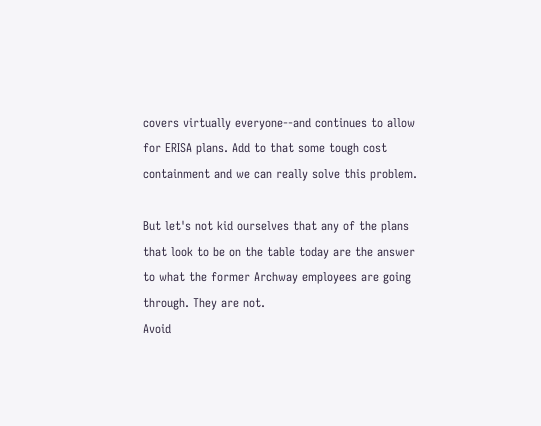covers virtually everyone--and continues to allow for ERISA plans. Add to that some tough cost containment and we can really solve this problem.

But let's not kid ourselves that any of the plans that look to be on the table today are the answer to what the former Archway employees are going through. They are not.
Avoid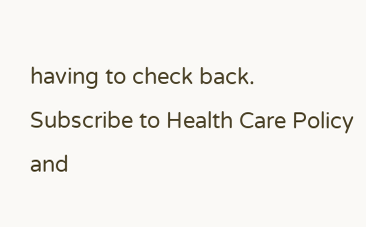having to check back. Subscribe to Health Care Policy and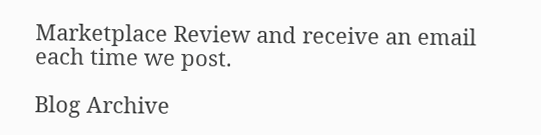Marketplace Review and receive an email each time we post.

Blog Archive